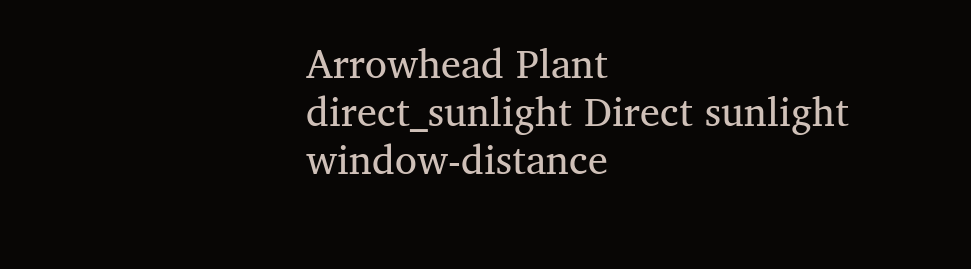Arrowhead Plant
direct_sunlight Direct sunlight
window-distance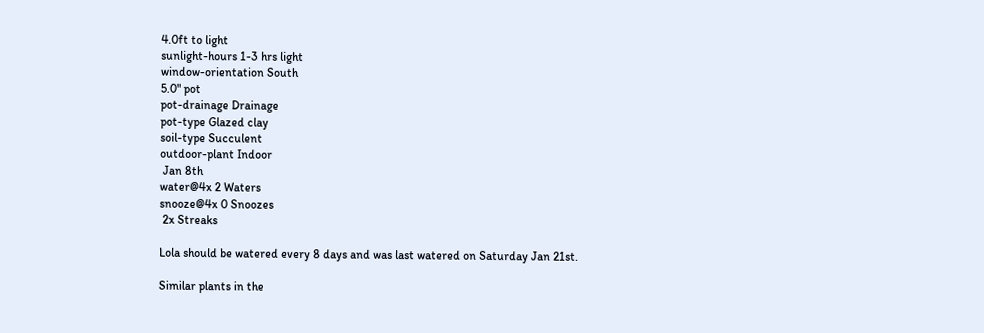4.0ft to light
sunlight-hours 1-3 hrs light
window-orientation South
5.0" pot
pot-drainage Drainage
pot-type Glazed clay
soil-type Succulent
outdoor-plant Indoor
 Jan 8th
water@4x 2 Waters
snooze@4x 0 Snoozes
 2x Streaks

Lola should be watered every 8 days and was last watered on Saturday Jan 21st.

Similar plants in the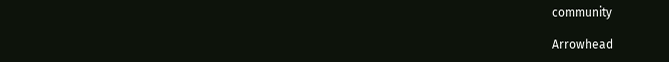community

Arrowhead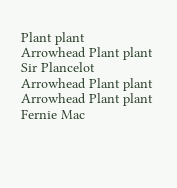Plant plant
Arrowhead Plant plant
Sir Plancelot
Arrowhead Plant plant
Arrowhead Plant plant
Fernie Mac